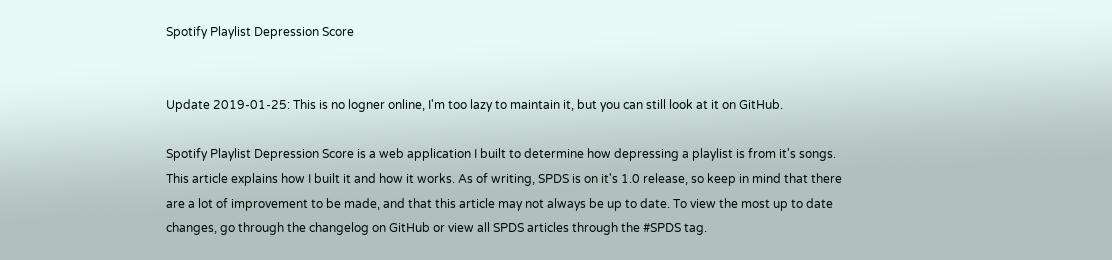Spotify Playlist Depression Score


Update 2019-01-25: This is no logner online, I'm too lazy to maintain it, but you can still look at it on GitHub.

Spotify Playlist Depression Score is a web application I built to determine how depressing a playlist is from it's songs. This article explains how I built it and how it works. As of writing, SPDS is on it's 1.0 release, so keep in mind that there are a lot of improvement to be made, and that this article may not always be up to date. To view the most up to date changes, go through the changelog on GitHub or view all SPDS articles through the #SPDS tag.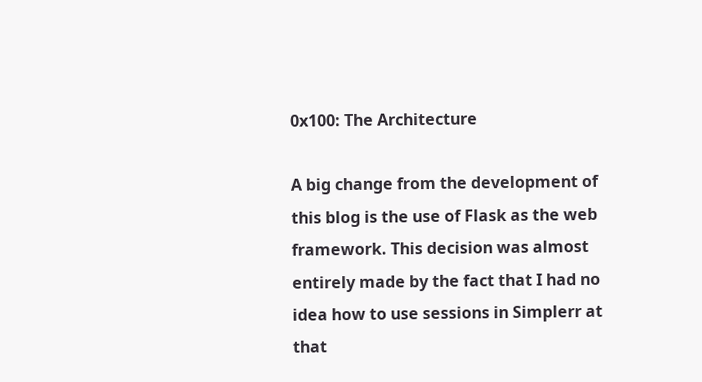0x100: The Architecture

A big change from the development of this blog is the use of Flask as the web framework. This decision was almost entirely made by the fact that I had no idea how to use sessions in Simplerr at that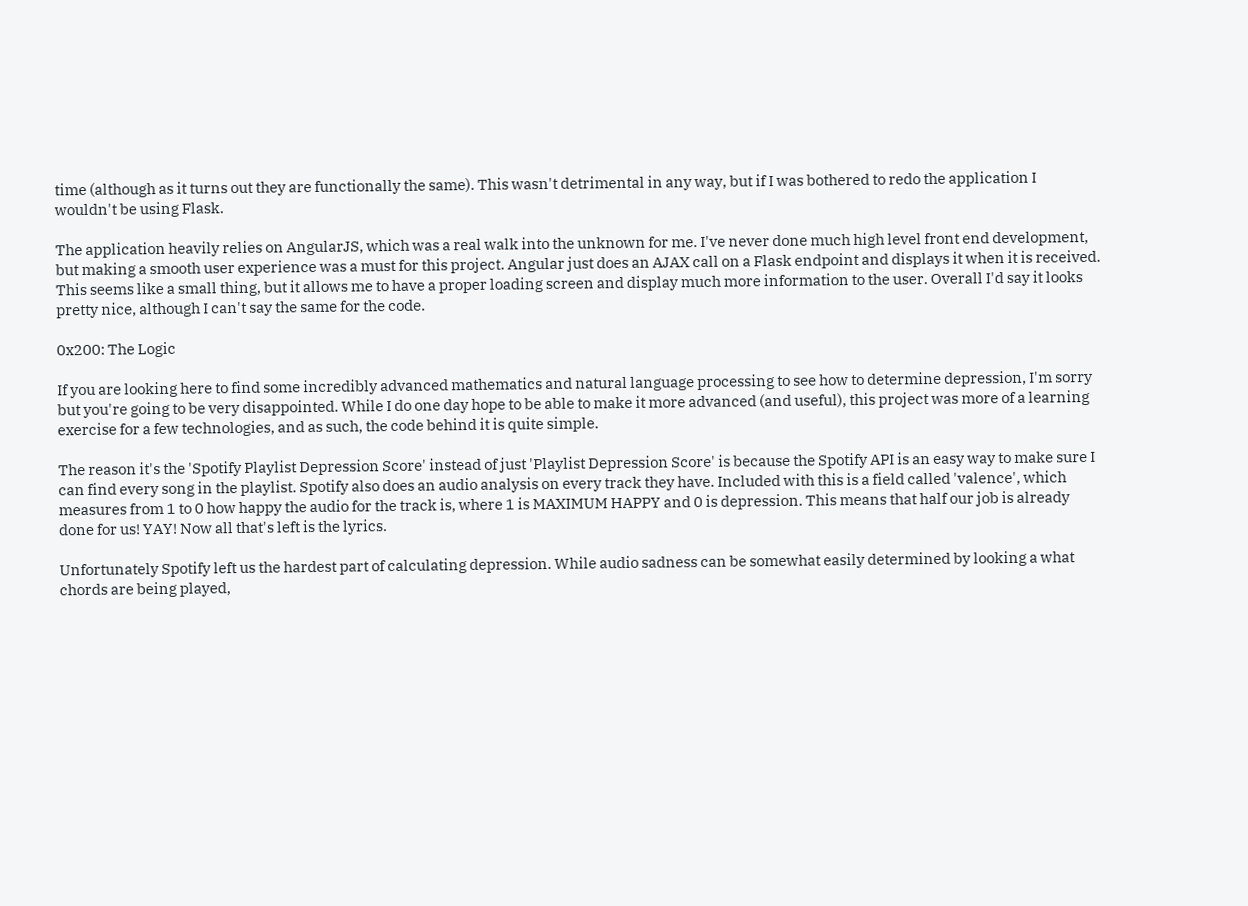time (although as it turns out they are functionally the same). This wasn't detrimental in any way, but if I was bothered to redo the application I wouldn't be using Flask.

The application heavily relies on AngularJS, which was a real walk into the unknown for me. I've never done much high level front end development, but making a smooth user experience was a must for this project. Angular just does an AJAX call on a Flask endpoint and displays it when it is received. This seems like a small thing, but it allows me to have a proper loading screen and display much more information to the user. Overall I'd say it looks pretty nice, although I can't say the same for the code.

0x200: The Logic

If you are looking here to find some incredibly advanced mathematics and natural language processing to see how to determine depression, I'm sorry but you're going to be very disappointed. While I do one day hope to be able to make it more advanced (and useful), this project was more of a learning exercise for a few technologies, and as such, the code behind it is quite simple.

The reason it's the 'Spotify Playlist Depression Score' instead of just 'Playlist Depression Score' is because the Spotify API is an easy way to make sure I can find every song in the playlist. Spotify also does an audio analysis on every track they have. Included with this is a field called 'valence', which measures from 1 to 0 how happy the audio for the track is, where 1 is MAXIMUM HAPPY and 0 is depression. This means that half our job is already done for us! YAY! Now all that's left is the lyrics.

Unfortunately Spotify left us the hardest part of calculating depression. While audio sadness can be somewhat easily determined by looking a what chords are being played,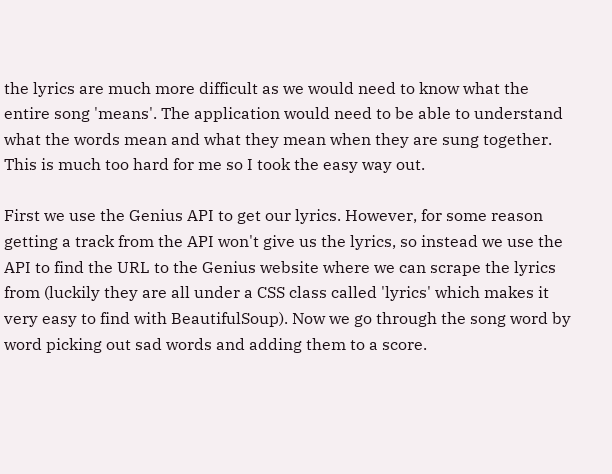the lyrics are much more difficult as we would need to know what the entire song 'means'. The application would need to be able to understand what the words mean and what they mean when they are sung together. This is much too hard for me so I took the easy way out.

First we use the Genius API to get our lyrics. However, for some reason getting a track from the API won't give us the lyrics, so instead we use the API to find the URL to the Genius website where we can scrape the lyrics from (luckily they are all under a CSS class called 'lyrics' which makes it very easy to find with BeautifulSoup). Now we go through the song word by word picking out sad words and adding them to a score.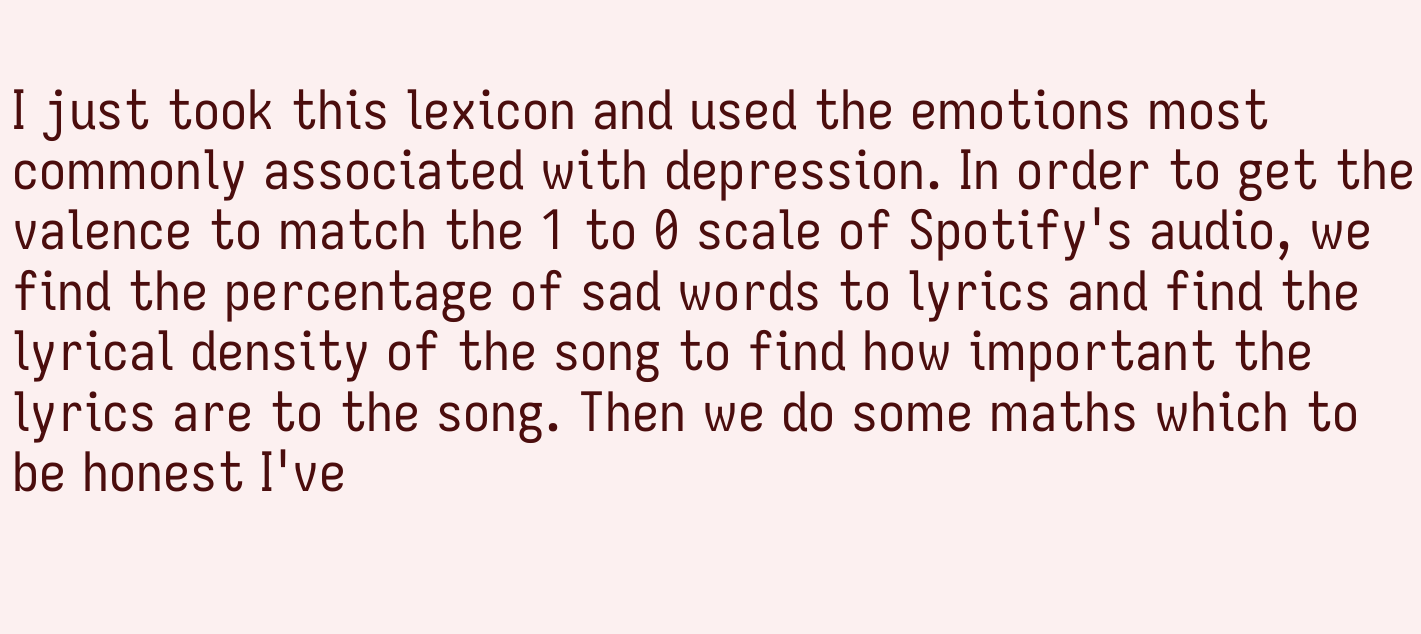I just took this lexicon and used the emotions most commonly associated with depression. In order to get the valence to match the 1 to 0 scale of Spotify's audio, we find the percentage of sad words to lyrics and find the lyrical density of the song to find how important the lyrics are to the song. Then we do some maths which to be honest I've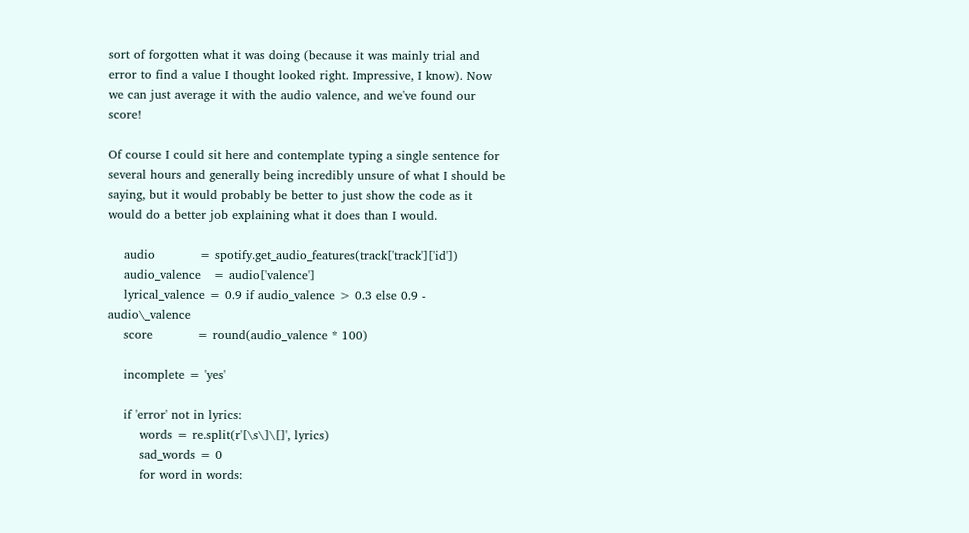sort of forgotten what it was doing (because it was mainly trial and error to find a value I thought looked right. Impressive, I know). Now we can just average it with the audio valence, and we've found our score!

Of course I could sit here and contemplate typing a single sentence for several hours and generally being incredibly unsure of what I should be saying, but it would probably be better to just show the code as it would do a better job explaining what it does than I would.

    audio           = spotify.get_audio_features(track['track']['id'])
    audio_valence   = audio['valence']
    lyrical_valence = 0.9 if audio_valence > 0.3 else 0.9 - audio\_valence
    score           = round(audio_valence * 100)

    incomplete = 'yes'

    if 'error' not in lyrics:
        words = re.split(r'[\s\]\[]', lyrics)
        sad_words = 0
        for word in words: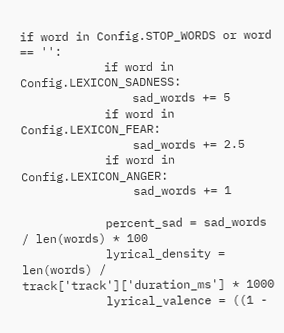if word in Config.STOP_WORDS or word == '':
            if word in Config.LEXICON_SADNESS:
                sad_words += 5
            if word in Config.LEXICON_FEAR:
                sad_words += 2.5
            if word in Config.LEXICON_ANGER:
                sad_words += 1

            percent_sad = sad_words / len(words) * 100
            lyrical_density = len(words) / track['track']['duration_ms'] * 1000
            lyrical_valence = ((1 -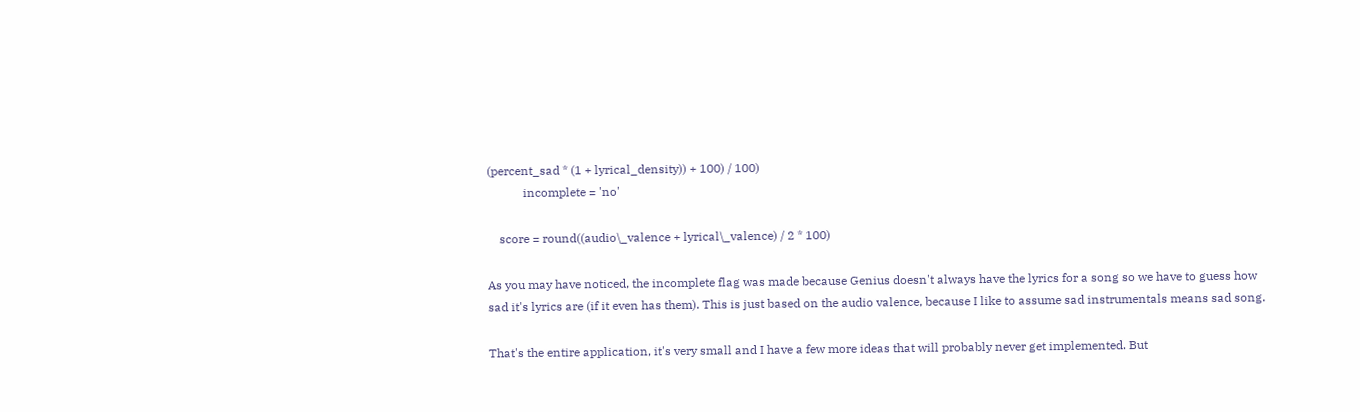(percent_sad * (1 + lyrical_density)) + 100) / 100)
            incomplete = 'no'

    score = round((audio\_valence + lyrical\_valence) / 2 * 100)

As you may have noticed, the incomplete flag was made because Genius doesn't always have the lyrics for a song so we have to guess how sad it's lyrics are (if it even has them). This is just based on the audio valence, because I like to assume sad instrumentals means sad song.

That's the entire application, it's very small and I have a few more ideas that will probably never get implemented. But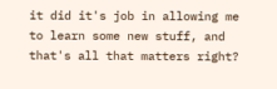it did it's job in allowing me to learn some new stuff, and that's all that matters right?